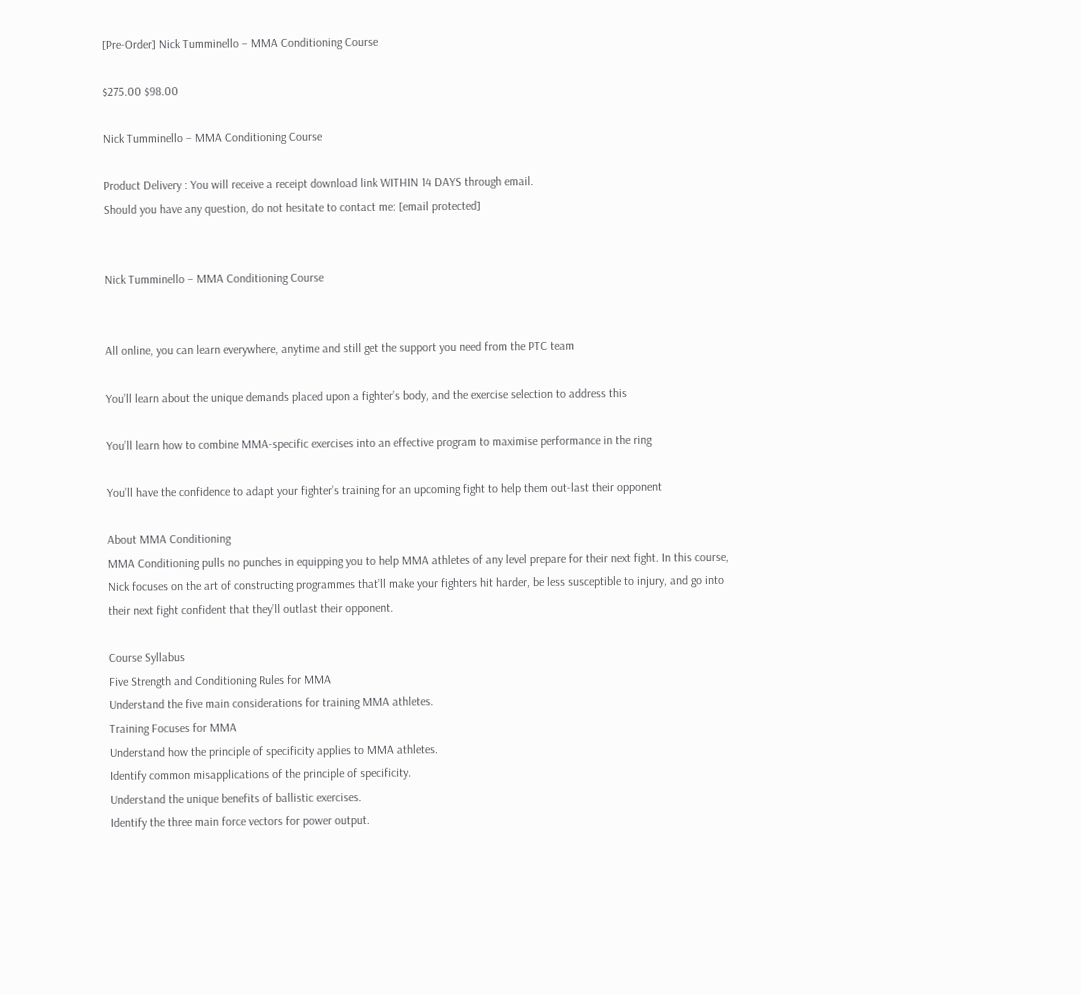[Pre-Order] Nick Tumminello – MMA Conditioning Course

$275.00 $98.00

Nick Tumminello – MMA Conditioning Course

Product Delivery : You will receive a receipt download link WITHIN 14 DAYS through email.
Should you have any question, do not hesitate to contact me: [email protected]


Nick Tumminello – MMA Conditioning Course


All online, you can learn everywhere, anytime and still get the support you need from the PTC team

You’ll learn about the unique demands placed upon a fighter’s body, and the exercise selection to address this

You’ll learn how to combine MMA-specific exercises into an effective program to maximise performance in the ring

You’ll have the confidence to adapt your fighter’s training for an upcoming fight to help them out-last their opponent

About MMA Conditioning
MMA Conditioning pulls no punches in equipping you to help MMA athletes of any level prepare for their next fight. In this course, Nick focuses on the art of constructing programmes that’ll make your fighters hit harder, be less susceptible to injury, and go into their next fight confident that they’ll outlast their opponent.

Course Syllabus
Five Strength and Conditioning Rules for MMA
Understand the five main considerations for training MMA athletes.
Training Focuses for MMA
Understand how the principle of specificity applies to MMA athletes.
Identify common misapplications of the principle of specificity.
Understand the unique benefits of ballistic exercises.
Identify the three main force vectors for power output.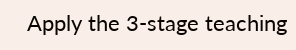Apply the 3-stage teaching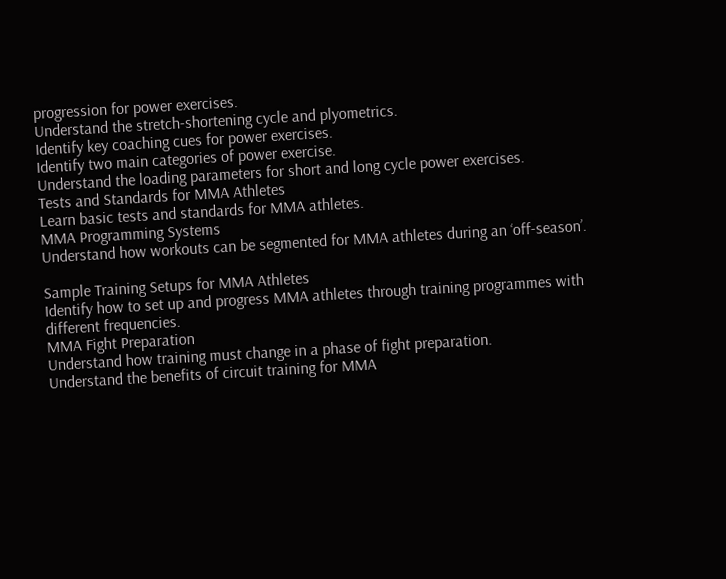progression for power exercises.
Understand the stretch-shortening cycle and plyometrics.
Identify key coaching cues for power exercises.
Identify two main categories of power exercise.
Understand the loading parameters for short and long cycle power exercises.
Tests and Standards for MMA Athletes
Learn basic tests and standards for MMA athletes.
MMA Programming Systems
Understand how workouts can be segmented for MMA athletes during an ‘off-season’.

Sample Training Setups for MMA Athletes
Identify how to set up and progress MMA athletes through training programmes with different frequencies.
MMA Fight Preparation
Understand how training must change in a phase of fight preparation.
Understand the benefits of circuit training for MMA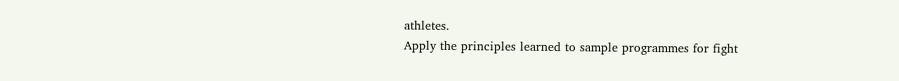athletes.
Apply the principles learned to sample programmes for fight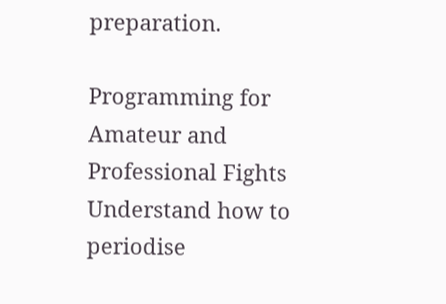preparation.

Programming for Amateur and Professional Fights
Understand how to periodise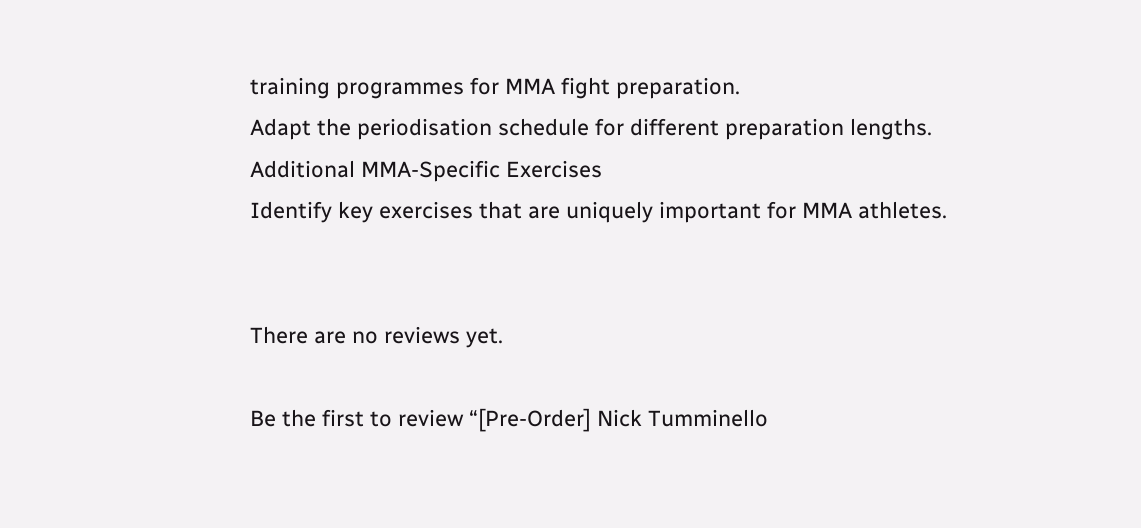training programmes for MMA fight preparation.
Adapt the periodisation schedule for different preparation lengths.
Additional MMA-Specific Exercises
Identify key exercises that are uniquely important for MMA athletes.


There are no reviews yet.

Be the first to review “[Pre-Order] Nick Tumminello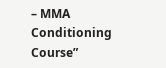– MMA Conditioning Course”